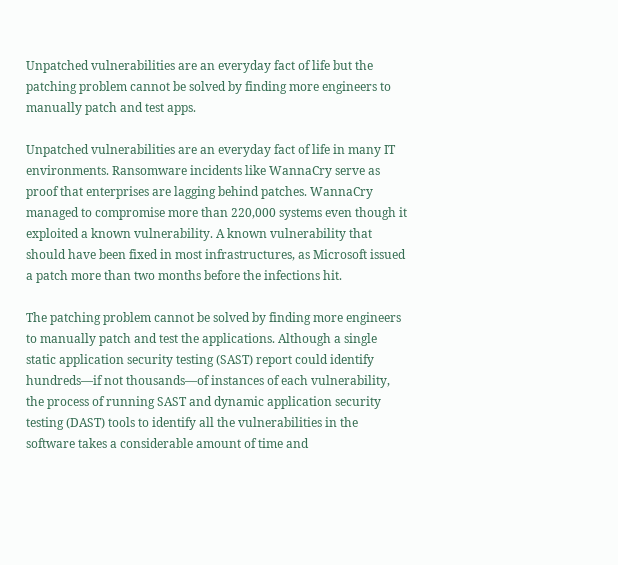Unpatched vulnerabilities are an everyday fact of life but the patching problem cannot be solved by finding more engineers to manually patch and test apps.

Unpatched vulnerabilities are an everyday fact of life in many IT environments. Ransomware incidents like WannaCry serve as proof that enterprises are lagging behind patches. WannaCry managed to compromise more than 220,000 systems even though it exploited a known vulnerability. A known vulnerability that should have been fixed in most infrastructures, as Microsoft issued a patch more than two months before the infections hit.

The patching problem cannot be solved by finding more engineers to manually patch and test the applications. Although a single static application security testing (SAST) report could identify hundreds—if not thousands—of instances of each vulnerability, the process of running SAST and dynamic application security testing (DAST) tools to identify all the vulnerabilities in the software takes a considerable amount of time and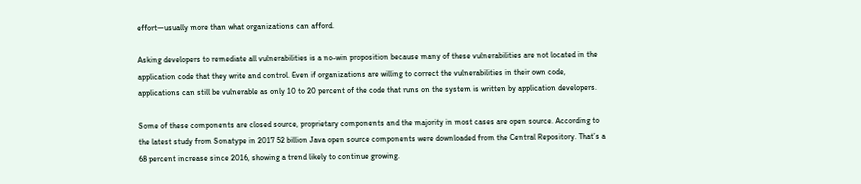effort—usually more than what organizations can afford.

Asking developers to remediate all vulnerabilities is a no-win proposition because many of these vulnerabilities are not located in the application code that they write and control. Even if organizations are willing to correct the vulnerabilities in their own code, applications can still be vulnerable as only 10 to 20 percent of the code that runs on the system is written by application developers.

Some of these components are closed source, proprietary components and the majority in most cases are open source. According to the latest study from Sonatype in 2017 52 billion Java open source components were downloaded from the Central Repository. That’s a 68 percent increase since 2016, showing a trend likely to continue growing.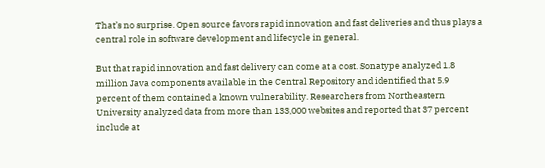That’s no surprise. Open source favors rapid innovation and fast deliveries and thus plays a central role in software development and lifecycle in general.

But that rapid innovation and fast delivery can come at a cost. Sonatype analyzed 1.8 million Java components available in the Central Repository and identified that 5.9 percent of them contained a known vulnerability. Researchers from Northeastern University analyzed data from more than 133,000 websites and reported that 37 percent include at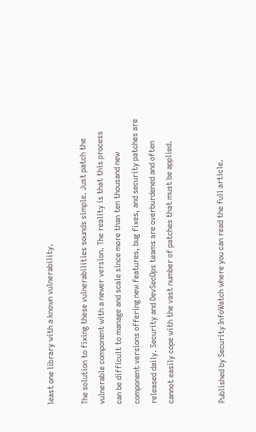least one library with a known vulnerability.

The solution to fixing these vulnerabilities sounds simple. Just patch the vulnerable component with a newer version. The reality is that this process can be difficult to manage and scale since more than ten thousand new component versions offering new features, bug fixes, and security patches are released daily. Security and DevSecOps teams are overburdened and often cannot easily cope with the vast number of patches that must be applied.


Published by Security InfoWatch where you can read the full article.